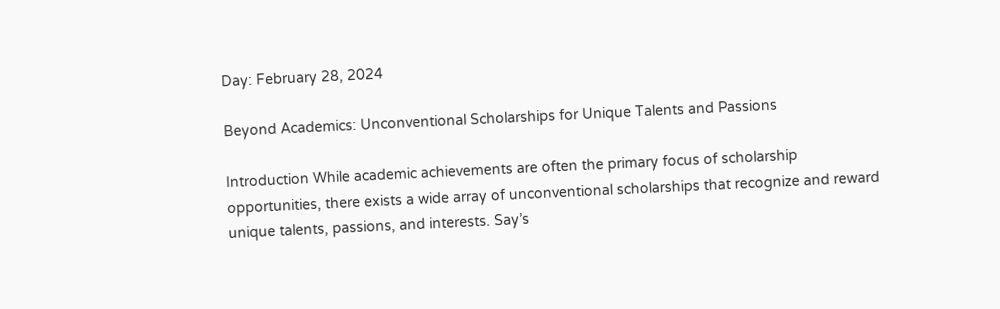Day: February 28, 2024

Beyond Academics: Unconventional Scholarships for Unique Talents and Passions

Introduction While academic achievements are often the primary focus of scholarship opportunities, there exists a wide array of unconventional scholarships that recognize and reward unique talents, passions, and interests. Say’s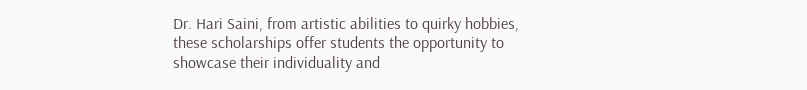Dr. Hari Saini, from artistic abilities to quirky hobbies, these scholarships offer students the opportunity to showcase their individuality and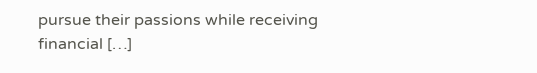pursue their passions while receiving financial […]